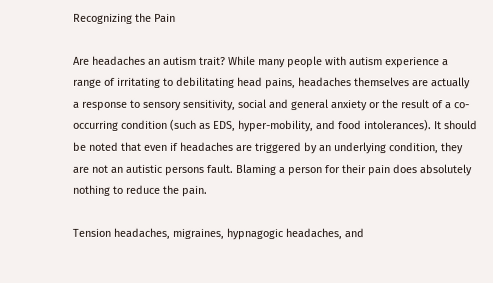Recognizing the Pain

Are headaches an autism trait? While many people with autism experience a range of irritating to debilitating head pains, headaches themselves are actually a response to sensory sensitivity, social and general anxiety or the result of a co-occurring condition (such as EDS, hyper-mobility, and food intolerances). It should be noted that even if headaches are triggered by an underlying condition, they are not an autistic persons fault. Blaming a person for their pain does absolutely nothing to reduce the pain.

Tension headaches, migraines, hypnagogic headaches, and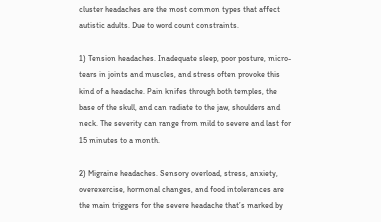cluster headaches are the most common types that affect autistic adults. Due to word count constraints.

1) Tension headaches. Inadequate sleep, poor posture, micro-tears in joints and muscles, and stress often provoke this kind of a headache. Pain knifes through both temples, the base of the skull, and can radiate to the jaw, shoulders and neck. The severity can range from mild to severe and last for 15 minutes to a month.

2) Migraine headaches. Sensory overload, stress, anxiety, overexercise, hormonal changes, and food intolerances are the main triggers for the severe headache that’s marked by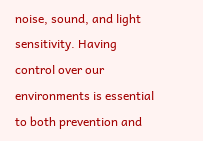noise, sound, and light sensitivity. Having control over our environments is essential to both prevention and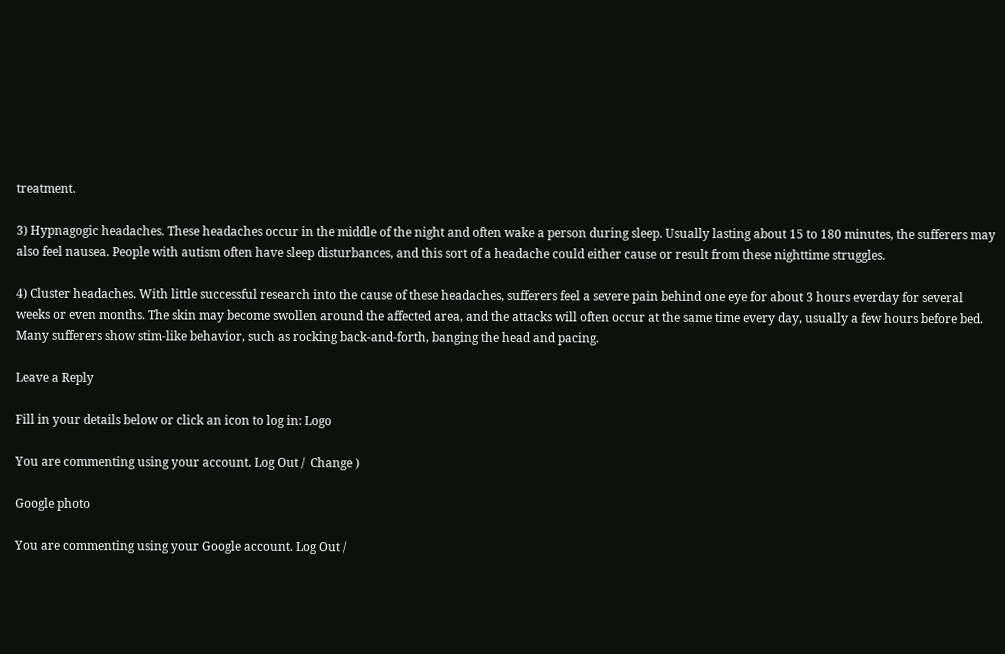treatment.

3) Hypnagogic headaches. These headaches occur in the middle of the night and often wake a person during sleep. Usually lasting about 15 to 180 minutes, the sufferers may also feel nausea. People with autism often have sleep disturbances, and this sort of a headache could either cause or result from these nighttime struggles.

4) Cluster headaches. With little successful research into the cause of these headaches, sufferers feel a severe pain behind one eye for about 3 hours everday for several weeks or even months. The skin may become swollen around the affected area, and the attacks will often occur at the same time every day, usually a few hours before bed. Many sufferers show stim-like behavior, such as rocking back-and-forth, banging the head and pacing.

Leave a Reply

Fill in your details below or click an icon to log in: Logo

You are commenting using your account. Log Out /  Change )

Google photo

You are commenting using your Google account. Log Out /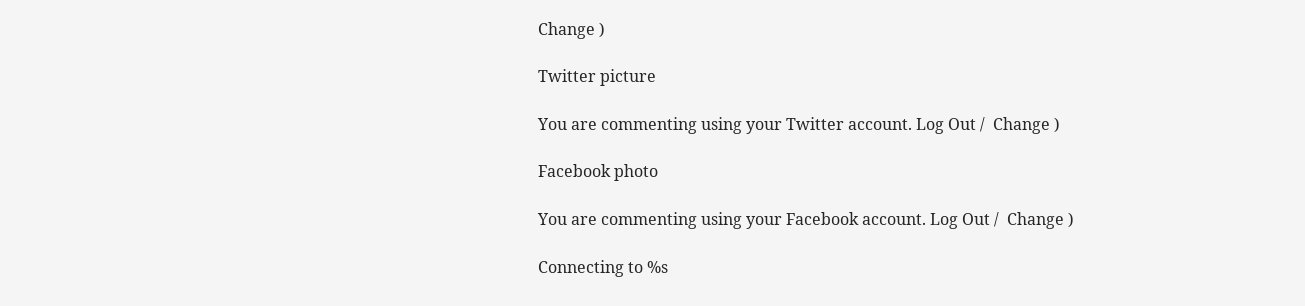Change )

Twitter picture

You are commenting using your Twitter account. Log Out /  Change )

Facebook photo

You are commenting using your Facebook account. Log Out /  Change )

Connecting to %s